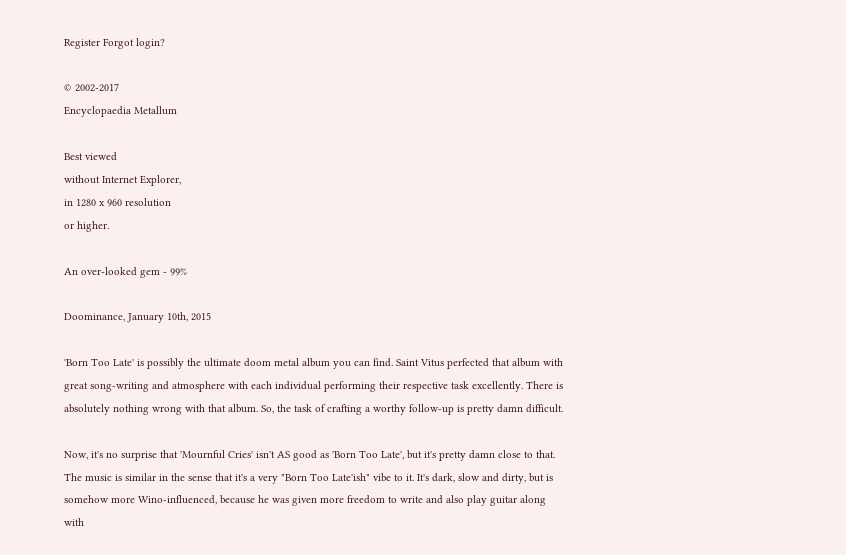Register Forgot login?

© 2002-2017
Encyclopaedia Metallum

Best viewed
without Internet Explorer,
in 1280 x 960 resolution
or higher.

An over-looked gem - 99%

Doominance, January 10th, 2015

'Born Too Late' is possibly the ultimate doom metal album you can find. Saint Vitus perfected that album with great song-writing and atmosphere with each individual performing their respective task excellently. There is absolutely nothing wrong with that album. So, the task of crafting a worthy follow-up is pretty damn difficult.

Now, it's no surprise that 'Mournful Cries' isn't AS good as 'Born Too Late', but it's pretty damn close to that. The music is similar in the sense that it's a very "Born Too Late'ish" vibe to it. It's dark, slow and dirty, but is somehow more Wino-influenced, because he was given more freedom to write and also play guitar along with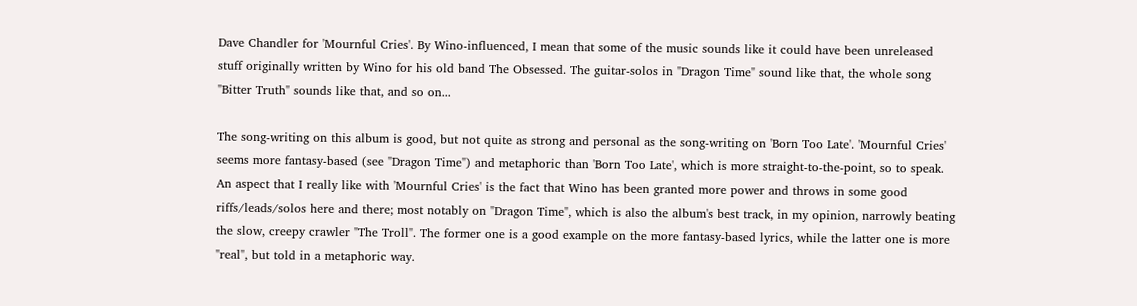Dave Chandler for 'Mournful Cries'. By Wino-influenced, I mean that some of the music sounds like it could have been unreleased stuff originally written by Wino for his old band The Obsessed. The guitar-solos in "Dragon Time" sound like that, the whole song "Bitter Truth" sounds like that, and so on...

The song-writing on this album is good, but not quite as strong and personal as the song-writing on 'Born Too Late'. 'Mournful Cries' seems more fantasy-based (see "Dragon Time") and metaphoric than 'Born Too Late', which is more straight-to-the-point, so to speak. An aspect that I really like with 'Mournful Cries' is the fact that Wino has been granted more power and throws in some good riffs/leads/solos here and there; most notably on "Dragon Time", which is also the album's best track, in my opinion, narrowly beating the slow, creepy crawler "The Troll". The former one is a good example on the more fantasy-based lyrics, while the latter one is more "real", but told in a metaphoric way.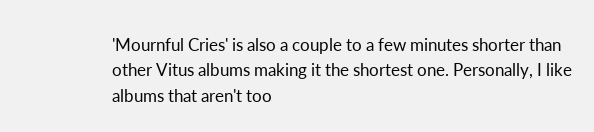'Mournful Cries' is also a couple to a few minutes shorter than other Vitus albums making it the shortest one. Personally, I like albums that aren't too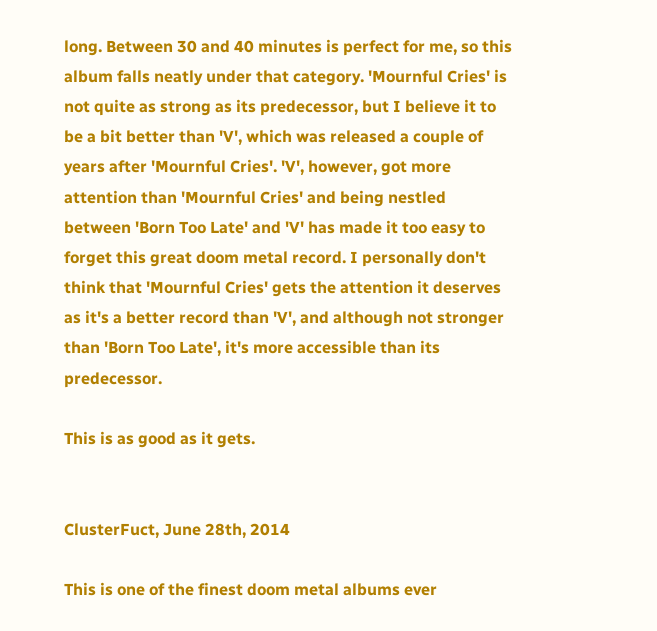long. Between 30 and 40 minutes is perfect for me, so this album falls neatly under that category. 'Mournful Cries' is not quite as strong as its predecessor, but I believe it to be a bit better than 'V', which was released a couple of years after 'Mournful Cries'. 'V', however, got more attention than 'Mournful Cries' and being nestled between 'Born Too Late' and 'V' has made it too easy to forget this great doom metal record. I personally don't think that 'Mournful Cries' gets the attention it deserves as it's a better record than 'V', and although not stronger than 'Born Too Late', it's more accessible than its predecessor.

This is as good as it gets.


ClusterFuct, June 28th, 2014

This is one of the finest doom metal albums ever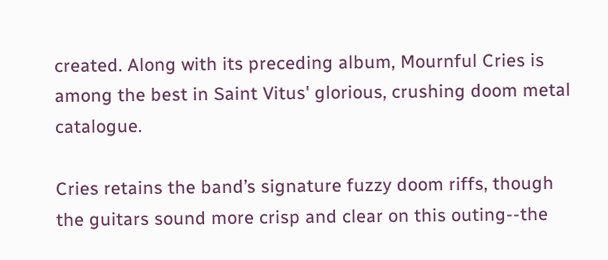created. Along with its preceding album, Mournful Cries is among the best in Saint Vitus' glorious, crushing doom metal catalogue.

Cries retains the band’s signature fuzzy doom riffs, though the guitars sound more crisp and clear on this outing--the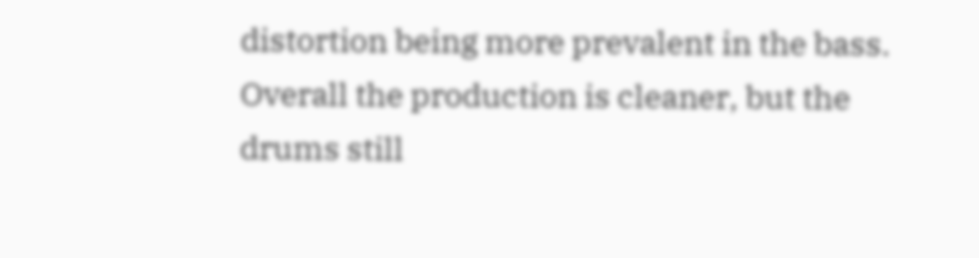distortion being more prevalent in the bass. Overall the production is cleaner, but the drums still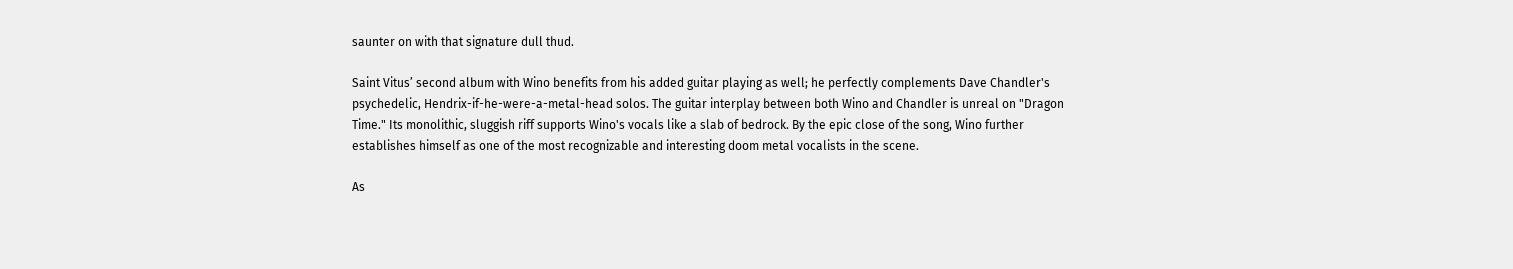saunter on with that signature dull thud.

Saint Vitus’ second album with Wino benefits from his added guitar playing as well; he perfectly complements Dave Chandler's psychedelic, Hendrix-if-he-were-a-metal-head solos. The guitar interplay between both Wino and Chandler is unreal on "Dragon Time." Its monolithic, sluggish riff supports Wino's vocals like a slab of bedrock. By the epic close of the song, Wino further establishes himself as one of the most recognizable and interesting doom metal vocalists in the scene.

As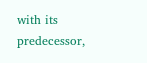with its predecessor,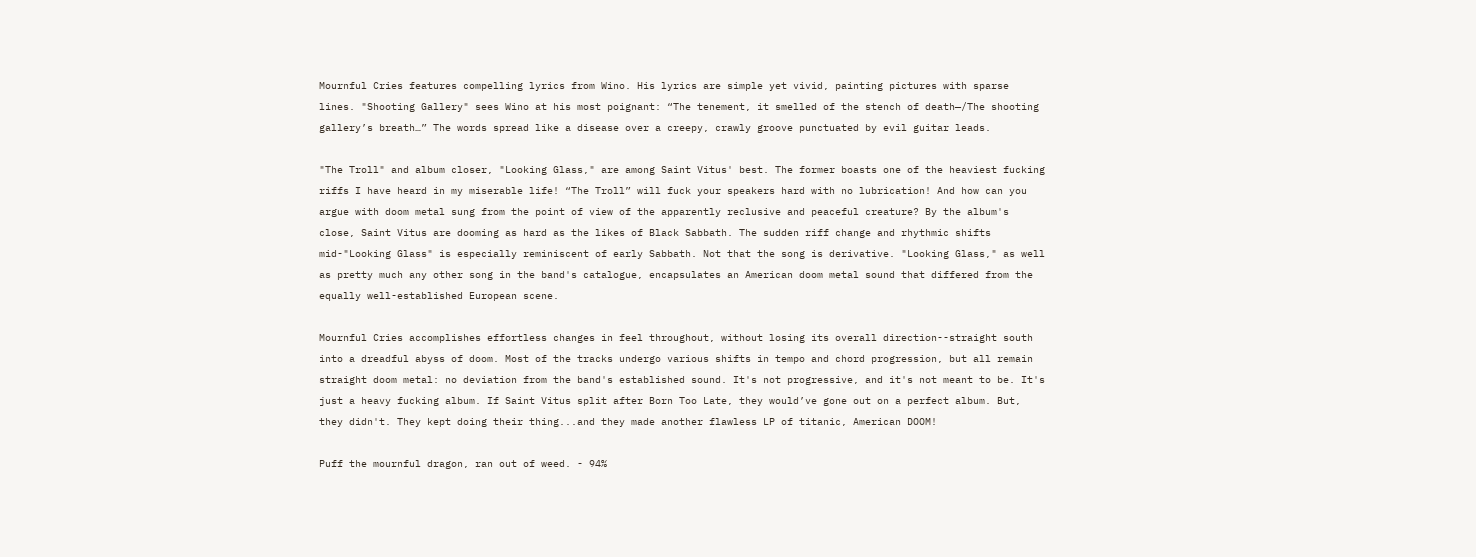Mournful Cries features compelling lyrics from Wino. His lyrics are simple yet vivid, painting pictures with sparse lines. "Shooting Gallery" sees Wino at his most poignant: “The tenement, it smelled of the stench of death⎯/The shooting gallery’s breath…” The words spread like a disease over a creepy, crawly groove punctuated by evil guitar leads.

"The Troll" and album closer, "Looking Glass," are among Saint Vitus' best. The former boasts one of the heaviest fucking riffs I have heard in my miserable life! “The Troll” will fuck your speakers hard with no lubrication! And how can you argue with doom metal sung from the point of view of the apparently reclusive and peaceful creature? By the album's close, Saint Vitus are dooming as hard as the likes of Black Sabbath. The sudden riff change and rhythmic shifts mid-"Looking Glass" is especially reminiscent of early Sabbath. Not that the song is derivative. "Looking Glass," as well as pretty much any other song in the band's catalogue, encapsulates an American doom metal sound that differed from the equally well-established European scene.

Mournful Cries accomplishes effortless changes in feel throughout, without losing its overall direction--straight south into a dreadful abyss of doom. Most of the tracks undergo various shifts in tempo and chord progression, but all remain straight doom metal: no deviation from the band's established sound. It's not progressive, and it's not meant to be. It's just a heavy fucking album. If Saint Vitus split after Born Too Late, they would’ve gone out on a perfect album. But, they didn't. They kept doing their thing...and they made another flawless LP of titanic, American DOOM!

Puff the mournful dragon, ran out of weed. - 94%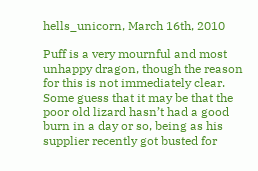hells_unicorn, March 16th, 2010

Puff is a very mournful and most unhappy dragon, though the reason for this is not immediately clear. Some guess that it may be that the poor old lizard hasn’t had a good burn in a day or so, being as his supplier recently got busted for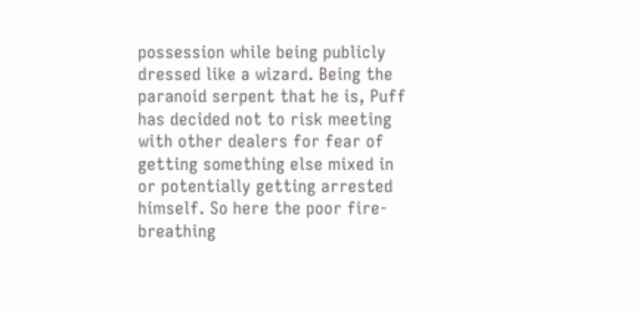possession while being publicly dressed like a wizard. Being the paranoid serpent that he is, Puff has decided not to risk meeting with other dealers for fear of getting something else mixed in or potentially getting arrested himself. So here the poor fire-breathing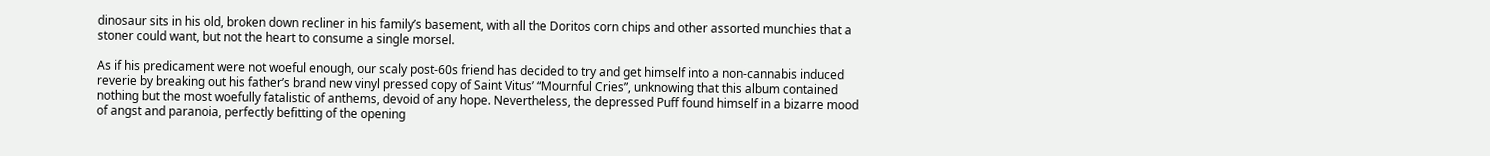dinosaur sits in his old, broken down recliner in his family’s basement, with all the Doritos corn chips and other assorted munchies that a stoner could want, but not the heart to consume a single morsel.

As if his predicament were not woeful enough, our scaly post-60s friend has decided to try and get himself into a non-cannabis induced reverie by breaking out his father’s brand new vinyl pressed copy of Saint Vitus’ “Mournful Cries”, unknowing that this album contained nothing but the most woefully fatalistic of anthems, devoid of any hope. Nevertheless, the depressed Puff found himself in a bizarre mood of angst and paranoia, perfectly befitting of the opening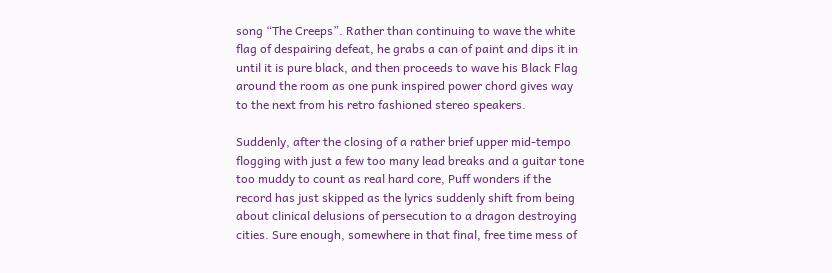song “The Creeps”. Rather than continuing to wave the white flag of despairing defeat, he grabs a can of paint and dips it in until it is pure black, and then proceeds to wave his Black Flag around the room as one punk inspired power chord gives way to the next from his retro fashioned stereo speakers.

Suddenly, after the closing of a rather brief upper mid-tempo flogging with just a few too many lead breaks and a guitar tone too muddy to count as real hard core, Puff wonders if the record has just skipped as the lyrics suddenly shift from being about clinical delusions of persecution to a dragon destroying cities. Sure enough, somewhere in that final, free time mess of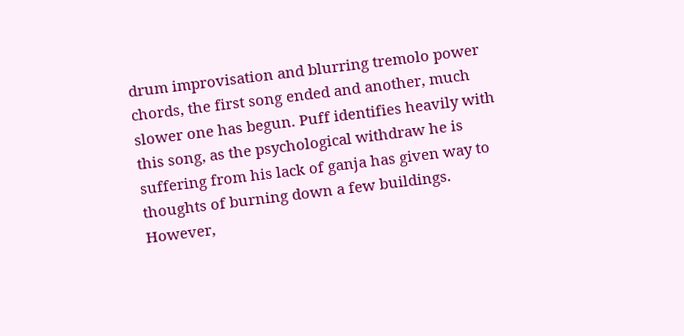drum improvisation and blurring tremolo power chords, the first song ended and another, much slower one has begun. Puff identifies heavily with this song, as the psychological withdraw he is suffering from his lack of ganja has given way to thoughts of burning down a few buildings. However,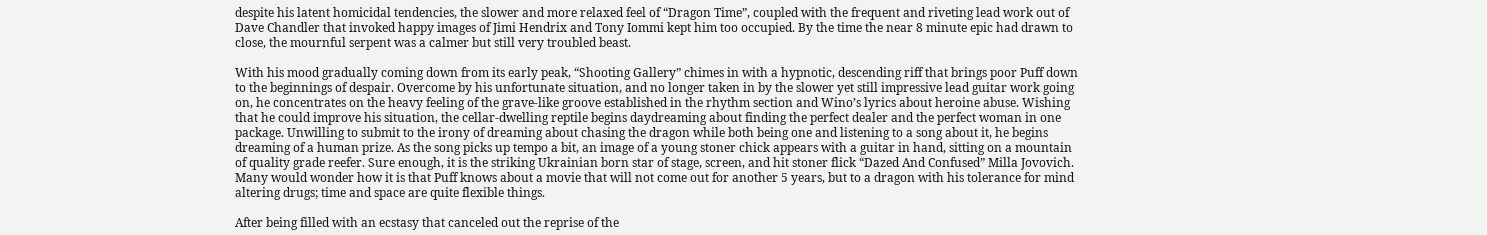despite his latent homicidal tendencies, the slower and more relaxed feel of “Dragon Time”, coupled with the frequent and riveting lead work out of Dave Chandler that invoked happy images of Jimi Hendrix and Tony Iommi kept him too occupied. By the time the near 8 minute epic had drawn to close, the mournful serpent was a calmer but still very troubled beast.

With his mood gradually coming down from its early peak, “Shooting Gallery” chimes in with a hypnotic, descending riff that brings poor Puff down to the beginnings of despair. Overcome by his unfortunate situation, and no longer taken in by the slower yet still impressive lead guitar work going on, he concentrates on the heavy feeling of the grave-like groove established in the rhythm section and Wino’s lyrics about heroine abuse. Wishing that he could improve his situation, the cellar-dwelling reptile begins daydreaming about finding the perfect dealer and the perfect woman in one package. Unwilling to submit to the irony of dreaming about chasing the dragon while both being one and listening to a song about it, he begins dreaming of a human prize. As the song picks up tempo a bit, an image of a young stoner chick appears with a guitar in hand, sitting on a mountain of quality grade reefer. Sure enough, it is the striking Ukrainian born star of stage, screen, and hit stoner flick “Dazed And Confused” Milla Jovovich. Many would wonder how it is that Puff knows about a movie that will not come out for another 5 years, but to a dragon with his tolerance for mind altering drugs; time and space are quite flexible things.

After being filled with an ecstasy that canceled out the reprise of the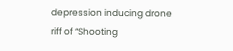depression inducing drone riff of “Shooting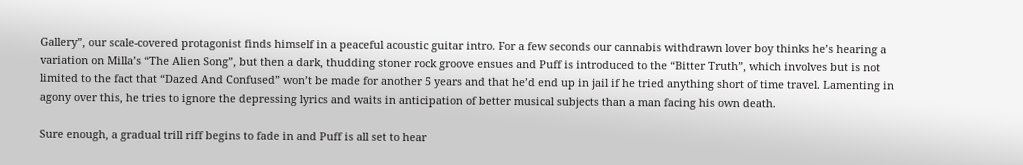Gallery”, our scale-covered protagonist finds himself in a peaceful acoustic guitar intro. For a few seconds our cannabis withdrawn lover boy thinks he’s hearing a variation on Milla’s “The Alien Song”, but then a dark, thudding stoner rock groove ensues and Puff is introduced to the “Bitter Truth”, which involves but is not limited to the fact that “Dazed And Confused” won’t be made for another 5 years and that he’d end up in jail if he tried anything short of time travel. Lamenting in agony over this, he tries to ignore the depressing lyrics and waits in anticipation of better musical subjects than a man facing his own death.

Sure enough, a gradual trill riff begins to fade in and Puff is all set to hear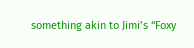something akin to Jimi’s “Foxy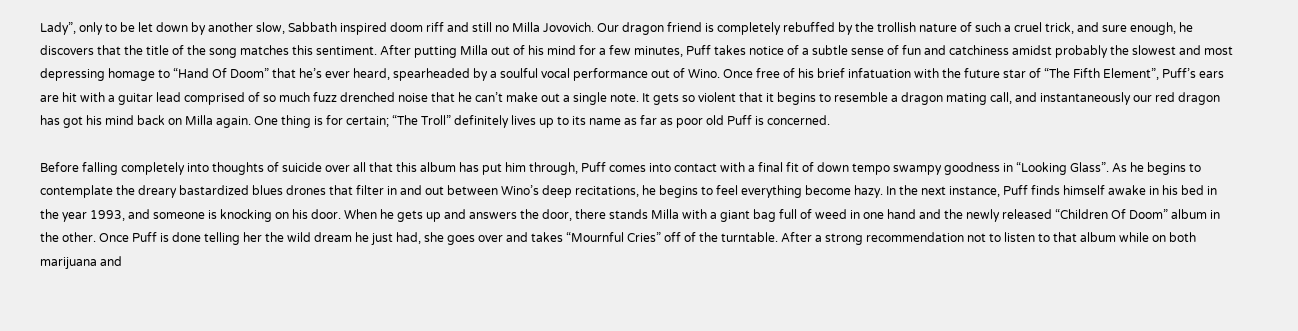Lady”, only to be let down by another slow, Sabbath inspired doom riff and still no Milla Jovovich. Our dragon friend is completely rebuffed by the trollish nature of such a cruel trick, and sure enough, he discovers that the title of the song matches this sentiment. After putting Milla out of his mind for a few minutes, Puff takes notice of a subtle sense of fun and catchiness amidst probably the slowest and most depressing homage to “Hand Of Doom” that he’s ever heard, spearheaded by a soulful vocal performance out of Wino. Once free of his brief infatuation with the future star of “The Fifth Element”, Puff’s ears are hit with a guitar lead comprised of so much fuzz drenched noise that he can’t make out a single note. It gets so violent that it begins to resemble a dragon mating call, and instantaneously our red dragon has got his mind back on Milla again. One thing is for certain; “The Troll” definitely lives up to its name as far as poor old Puff is concerned.

Before falling completely into thoughts of suicide over all that this album has put him through, Puff comes into contact with a final fit of down tempo swampy goodness in “Looking Glass”. As he begins to contemplate the dreary bastardized blues drones that filter in and out between Wino’s deep recitations, he begins to feel everything become hazy. In the next instance, Puff finds himself awake in his bed in the year 1993, and someone is knocking on his door. When he gets up and answers the door, there stands Milla with a giant bag full of weed in one hand and the newly released “Children Of Doom” album in the other. Once Puff is done telling her the wild dream he just had, she goes over and takes “Mournful Cries” off of the turntable. After a strong recommendation not to listen to that album while on both marijuana and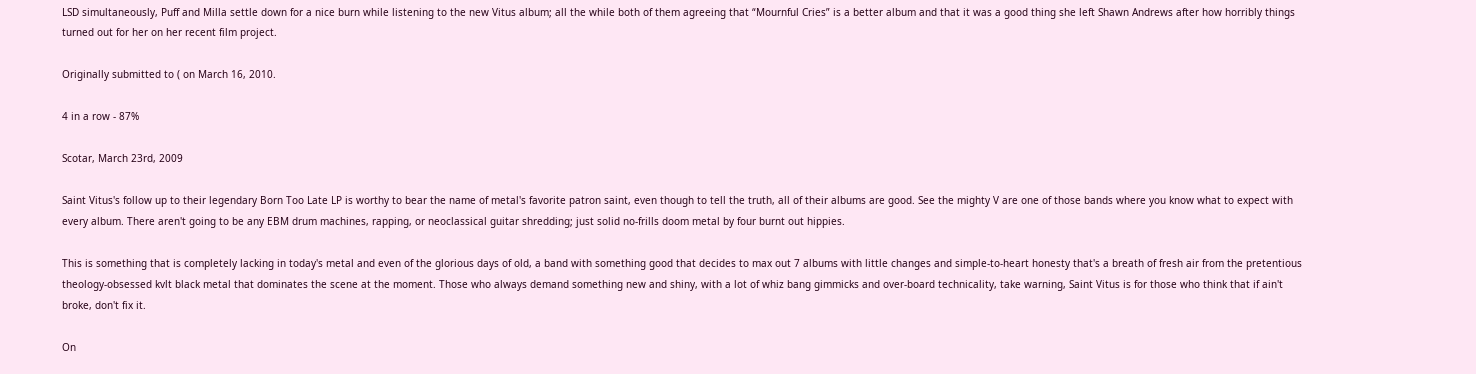LSD simultaneously, Puff and Milla settle down for a nice burn while listening to the new Vitus album; all the while both of them agreeing that “Mournful Cries” is a better album and that it was a good thing she left Shawn Andrews after how horribly things turned out for her on her recent film project.

Originally submitted to ( on March 16, 2010.

4 in a row - 87%

Scotar, March 23rd, 2009

Saint Vitus's follow up to their legendary Born Too Late LP is worthy to bear the name of metal's favorite patron saint, even though to tell the truth, all of their albums are good. See the mighty V are one of those bands where you know what to expect with every album. There aren't going to be any EBM drum machines, rapping, or neoclassical guitar shredding; just solid no-frills doom metal by four burnt out hippies.

This is something that is completely lacking in today's metal and even of the glorious days of old, a band with something good that decides to max out 7 albums with little changes and simple-to-heart honesty that's a breath of fresh air from the pretentious theology-obsessed kvlt black metal that dominates the scene at the moment. Those who always demand something new and shiny, with a lot of whiz bang gimmicks and over-board technicality, take warning, Saint Vitus is for those who think that if ain't broke, don't fix it.

On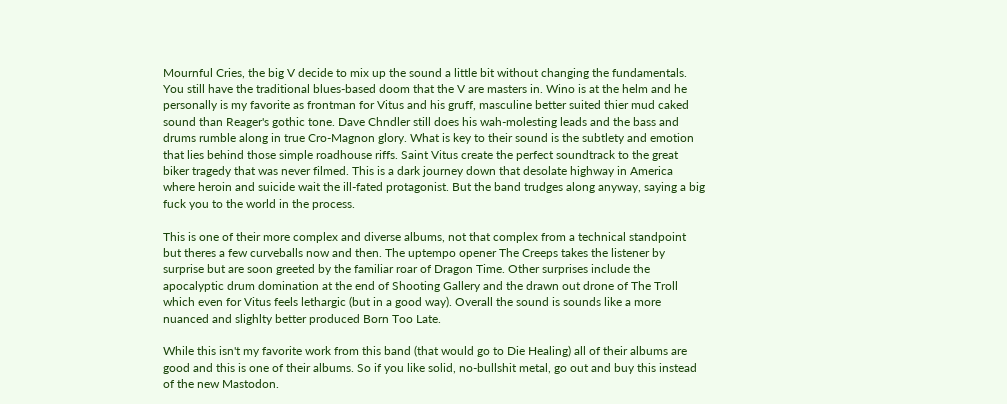Mournful Cries, the big V decide to mix up the sound a little bit without changing the fundamentals. You still have the traditional blues-based doom that the V are masters in. Wino is at the helm and he personally is my favorite as frontman for Vitus and his gruff, masculine better suited thier mud caked sound than Reager's gothic tone. Dave Chndler still does his wah-molesting leads and the bass and drums rumble along in true Cro-Magnon glory. What is key to their sound is the subtlety and emotion that lies behind those simple roadhouse riffs. Saint Vitus create the perfect soundtrack to the great biker tragedy that was never filmed. This is a dark journey down that desolate highway in America where heroin and suicide wait the ill-fated protagonist. But the band trudges along anyway, saying a big fuck you to the world in the process.

This is one of their more complex and diverse albums, not that complex from a technical standpoint but theres a few curveballs now and then. The uptempo opener The Creeps takes the listener by surprise but are soon greeted by the familiar roar of Dragon Time. Other surprises include the apocalyptic drum domination at the end of Shooting Gallery and the drawn out drone of The Troll which even for Vitus feels lethargic (but in a good way). Overall the sound is sounds like a more nuanced and slighlty better produced Born Too Late.

While this isn't my favorite work from this band (that would go to Die Healing) all of their albums are good and this is one of their albums. So if you like solid, no-bullshit metal, go out and buy this instead of the new Mastodon.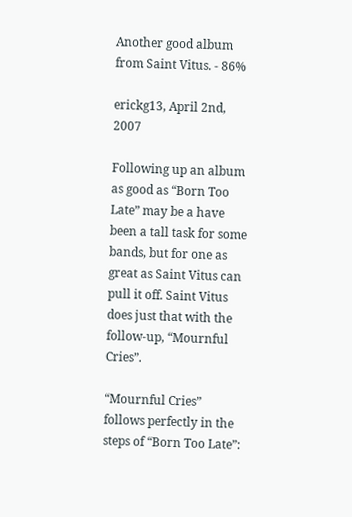Another good album from Saint Vitus. - 86%

erickg13, April 2nd, 2007

Following up an album as good as “Born Too Late” may be a have been a tall task for some bands, but for one as great as Saint Vitus can pull it off. Saint Vitus does just that with the follow-up, “Mournful Cries”.

“Mournful Cries” follows perfectly in the steps of “Born Too Late”: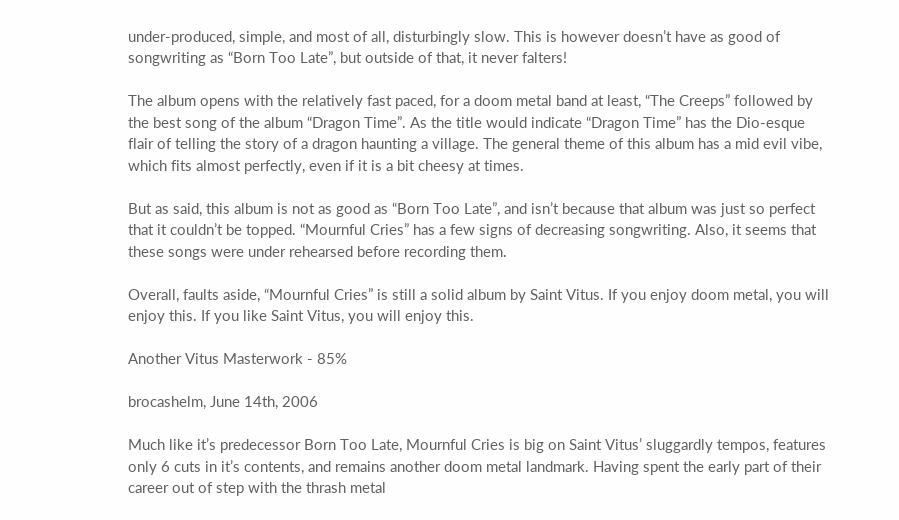under-produced, simple, and most of all, disturbingly slow. This is however doesn’t have as good of songwriting as “Born Too Late”, but outside of that, it never falters!

The album opens with the relatively fast paced, for a doom metal band at least, “The Creeps” followed by the best song of the album “Dragon Time”. As the title would indicate “Dragon Time” has the Dio-esque flair of telling the story of a dragon haunting a village. The general theme of this album has a mid evil vibe, which fits almost perfectly, even if it is a bit cheesy at times.

But as said, this album is not as good as “Born Too Late”, and isn’t because that album was just so perfect that it couldn’t be topped. “Mournful Cries” has a few signs of decreasing songwriting. Also, it seems that these songs were under rehearsed before recording them.

Overall, faults aside, “Mournful Cries” is still a solid album by Saint Vitus. If you enjoy doom metal, you will enjoy this. If you like Saint Vitus, you will enjoy this.

Another Vitus Masterwork - 85%

brocashelm, June 14th, 2006

Much like it’s predecessor Born Too Late, Mournful Cries is big on Saint Vitus’ sluggardly tempos, features only 6 cuts in it’s contents, and remains another doom metal landmark. Having spent the early part of their career out of step with the thrash metal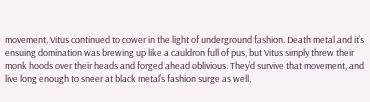movement, Vitus continued to cower in the light of underground fashion. Death metal and it’s ensuing domination was brewing up like a cauldron full of pus, but Vitus simply threw their monk hoods over their heads and forged ahead oblivious. They’d survive that movement, and live long enough to sneer at black metal’s fashion surge as well,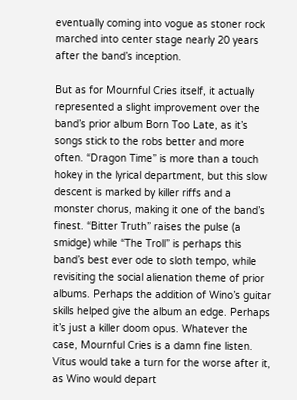eventually coming into vogue as stoner rock marched into center stage nearly 20 years after the band’s inception.

But as for Mournful Cries itself, it actually represented a slight improvement over the band’s prior album Born Too Late, as it’s songs stick to the robs better and more often. “Dragon Time” is more than a touch hokey in the lyrical department, but this slow descent is marked by killer riffs and a monster chorus, making it one of the band’s finest. “Bitter Truth” raises the pulse (a smidge) while “The Troll” is perhaps this band’s best ever ode to sloth tempo, while revisiting the social alienation theme of prior albums. Perhaps the addition of Wino’s guitar skills helped give the album an edge. Perhaps it’s just a killer doom opus. Whatever the case, Mournful Cries is a damn fine listen. Vitus would take a turn for the worse after it, as Wino would depart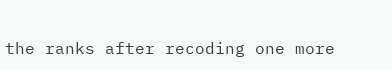the ranks after recoding one more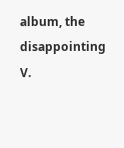album, the disappointing V.